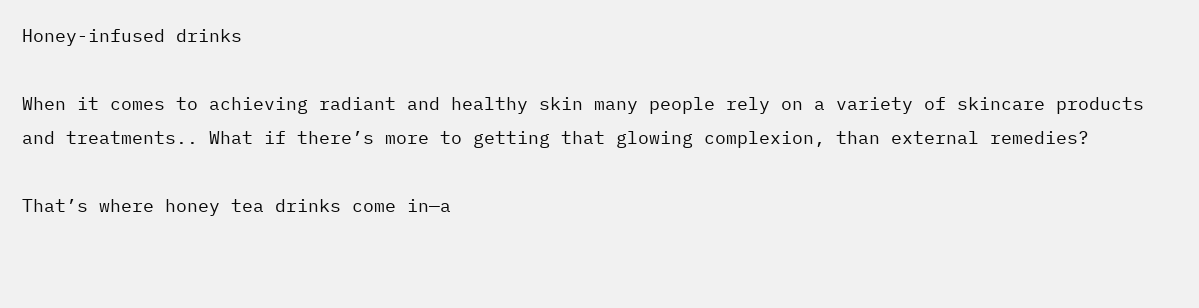Honey-infused drinks

When it comes to achieving radiant and healthy skin many people rely on a variety of skincare products and treatments.. What if there’s more to getting that glowing complexion, than external remedies?

That’s where honey tea drinks come in—a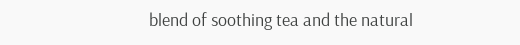blend of soothing tea and the natural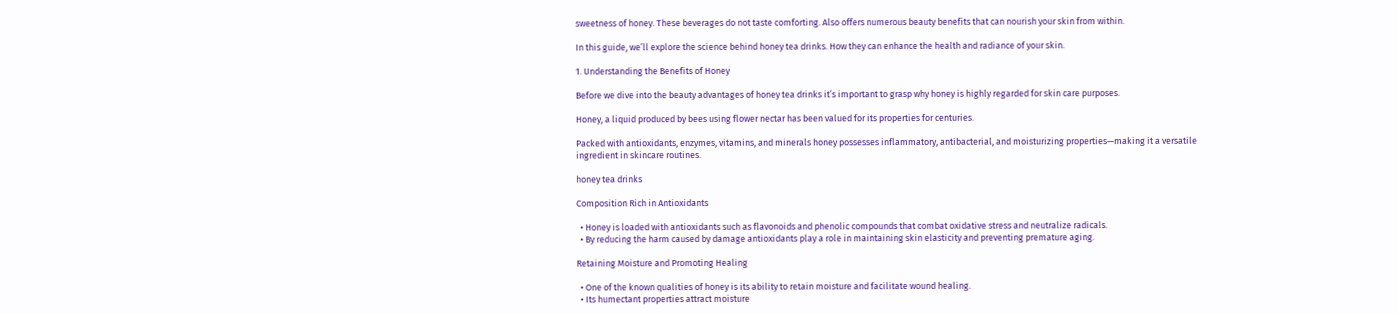sweetness of honey. These beverages do not taste comforting. Also offers numerous beauty benefits that can nourish your skin from within.

In this guide, we’ll explore the science behind honey tea drinks. How they can enhance the health and radiance of your skin.

1. Understanding the Benefits of Honey

Before we dive into the beauty advantages of honey tea drinks it’s important to grasp why honey is highly regarded for skin care purposes.

Honey, a liquid produced by bees using flower nectar has been valued for its properties for centuries.

Packed with antioxidants, enzymes, vitamins, and minerals honey possesses inflammatory, antibacterial, and moisturizing properties—making it a versatile ingredient in skincare routines.

honey tea drinks

Composition Rich in Antioxidants

  • Honey is loaded with antioxidants such as flavonoids and phenolic compounds that combat oxidative stress and neutralize radicals.
  • By reducing the harm caused by damage antioxidants play a role in maintaining skin elasticity and preventing premature aging.

Retaining Moisture and Promoting Healing

  • One of the known qualities of honey is its ability to retain moisture and facilitate wound healing.
  • Its humectant properties attract moisture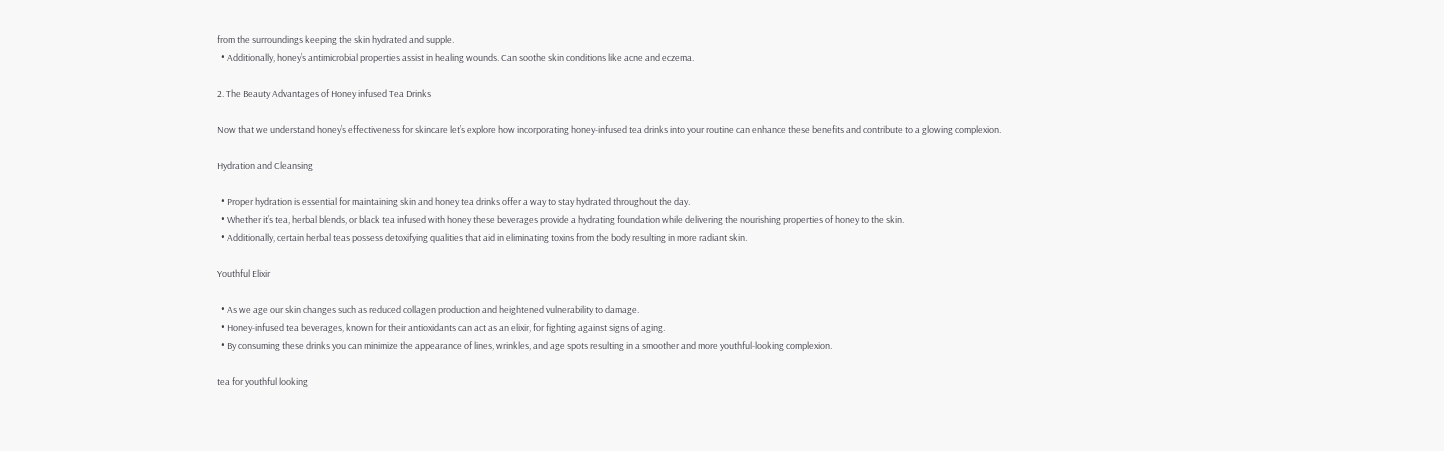from the surroundings keeping the skin hydrated and supple.
  • Additionally, honey’s antimicrobial properties assist in healing wounds. Can soothe skin conditions like acne and eczema.

2. The Beauty Advantages of Honey infused Tea Drinks

Now that we understand honey’s effectiveness for skincare let’s explore how incorporating honey-infused tea drinks into your routine can enhance these benefits and contribute to a glowing complexion.

Hydration and Cleansing

  • Proper hydration is essential for maintaining skin and honey tea drinks offer a way to stay hydrated throughout the day.
  • Whether it’s tea, herbal blends, or black tea infused with honey these beverages provide a hydrating foundation while delivering the nourishing properties of honey to the skin.
  • Additionally, certain herbal teas possess detoxifying qualities that aid in eliminating toxins from the body resulting in more radiant skin.

Youthful Elixir

  • As we age our skin changes such as reduced collagen production and heightened vulnerability to damage.
  • Honey-infused tea beverages, known for their antioxidants can act as an elixir, for fighting against signs of aging.
  • By consuming these drinks you can minimize the appearance of lines, wrinkles, and age spots resulting in a smoother and more youthful-looking complexion.

tea for youthful looking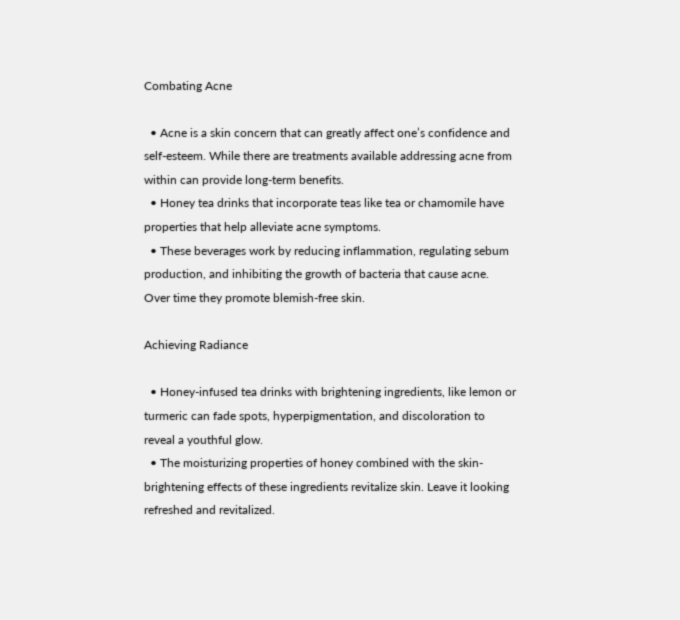Combating Acne

  • Acne is a skin concern that can greatly affect one’s confidence and self-esteem. While there are treatments available addressing acne from within can provide long-term benefits.
  • Honey tea drinks that incorporate teas like tea or chamomile have properties that help alleviate acne symptoms.
  • These beverages work by reducing inflammation, regulating sebum production, and inhibiting the growth of bacteria that cause acne. Over time they promote blemish-free skin.

Achieving Radiance

  • Honey-infused tea drinks with brightening ingredients, like lemon or turmeric can fade spots, hyperpigmentation, and discoloration to reveal a youthful glow.
  • The moisturizing properties of honey combined with the skin-brightening effects of these ingredients revitalize skin. Leave it looking refreshed and revitalized.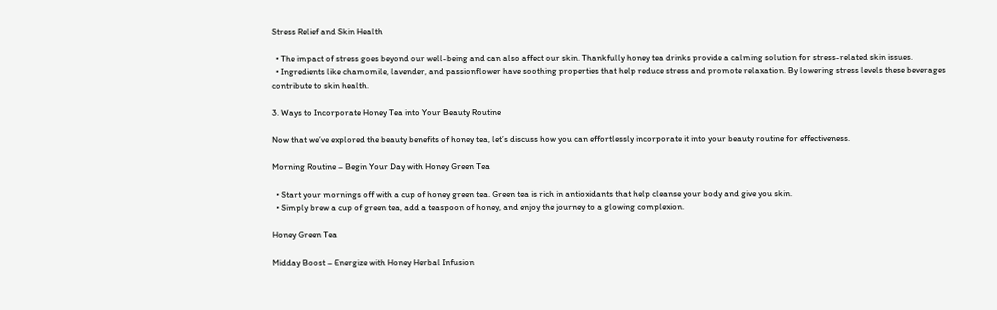Stress Relief and Skin Health

  • The impact of stress goes beyond our well-being and can also affect our skin. Thankfully honey tea drinks provide a calming solution for stress-related skin issues.
  • Ingredients like chamomile, lavender, and passionflower have soothing properties that help reduce stress and promote relaxation. By lowering stress levels these beverages contribute to skin health.

3. Ways to Incorporate Honey Tea into Your Beauty Routine

Now that we’ve explored the beauty benefits of honey tea, let’s discuss how you can effortlessly incorporate it into your beauty routine for effectiveness.

Morning Routine – Begin Your Day with Honey Green Tea

  • Start your mornings off with a cup of honey green tea. Green tea is rich in antioxidants that help cleanse your body and give you skin.
  • Simply brew a cup of green tea, add a teaspoon of honey, and enjoy the journey to a glowing complexion.

Honey Green Tea

Midday Boost – Energize with Honey Herbal Infusion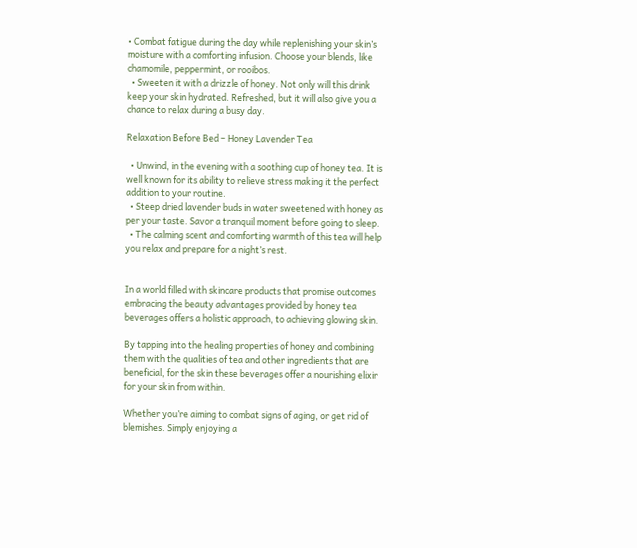• Combat fatigue during the day while replenishing your skin’s moisture with a comforting infusion. Choose your blends, like chamomile, peppermint, or rooibos.
  • Sweeten it with a drizzle of honey. Not only will this drink keep your skin hydrated. Refreshed, but it will also give you a chance to relax during a busy day.

Relaxation Before Bed – Honey Lavender Tea

  • Unwind, in the evening with a soothing cup of honey tea. It is well known for its ability to relieve stress making it the perfect addition to your routine.
  • Steep dried lavender buds in water sweetened with honey as per your taste. Savor a tranquil moment before going to sleep.
  • The calming scent and comforting warmth of this tea will help you relax and prepare for a night’s rest.


In a world filled with skincare products that promise outcomes embracing the beauty advantages provided by honey tea beverages offers a holistic approach, to achieving glowing skin.

By tapping into the healing properties of honey and combining them with the qualities of tea and other ingredients that are beneficial, for the skin these beverages offer a nourishing elixir for your skin from within.

Whether you’re aiming to combat signs of aging, or get rid of blemishes. Simply enjoying a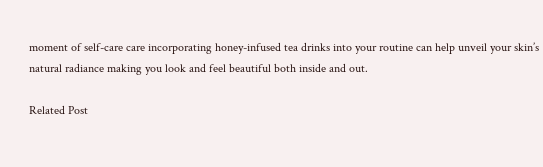moment of self-care care incorporating honey-infused tea drinks into your routine can help unveil your skin’s natural radiance making you look and feel beautiful both inside and out.

Related Post